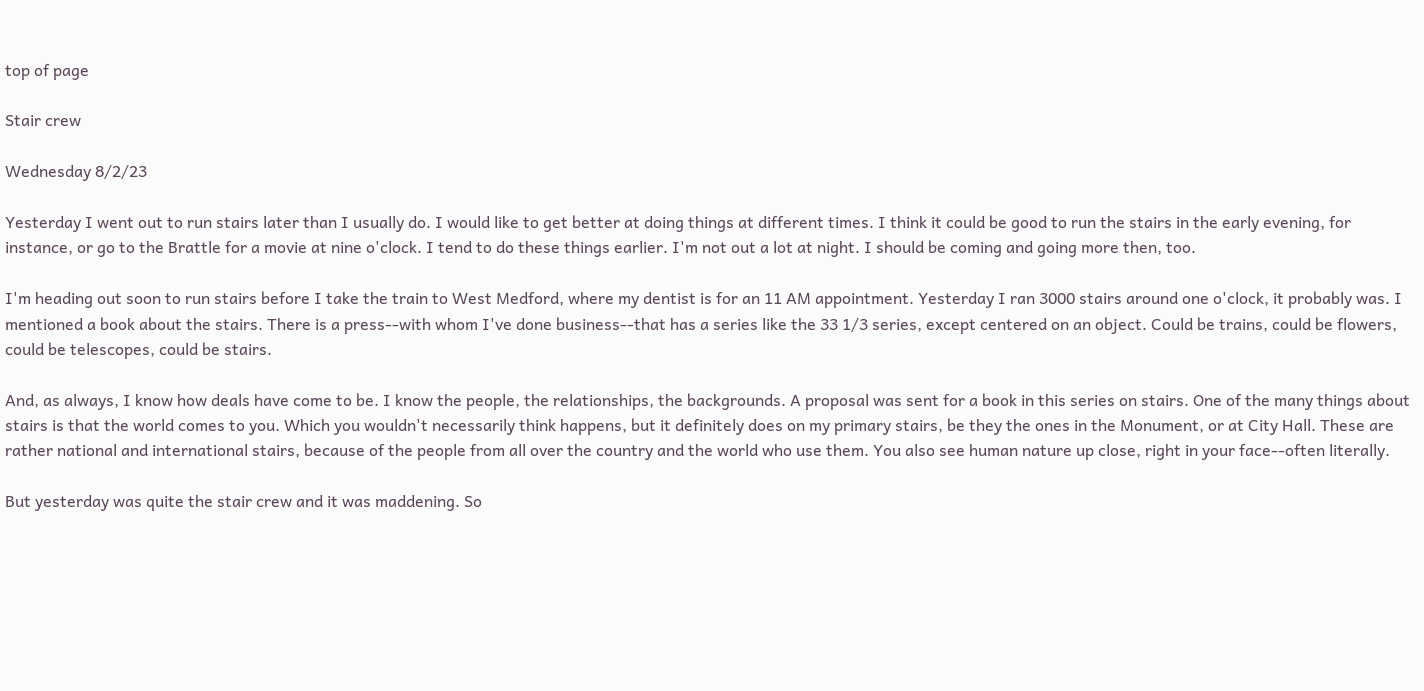top of page

Stair crew

Wednesday 8/2/23

Yesterday I went out to run stairs later than I usually do. I would like to get better at doing things at different times. I think it could be good to run the stairs in the early evening, for instance, or go to the Brattle for a movie at nine o'clock. I tend to do these things earlier. I'm not out a lot at night. I should be coming and going more then, too.

I'm heading out soon to run stairs before I take the train to West Medford, where my dentist is for an 11 AM appointment. Yesterday I ran 3000 stairs around one o'clock, it probably was. I mentioned a book about the stairs. There is a press--with whom I've done business--that has a series like the 33 1/3 series, except centered on an object. Could be trains, could be flowers, could be telescopes, could be stairs.

And, as always, I know how deals have come to be. I know the people, the relationships, the backgrounds. A proposal was sent for a book in this series on stairs. One of the many things about stairs is that the world comes to you. Which you wouldn't necessarily think happens, but it definitely does on my primary stairs, be they the ones in the Monument, or at City Hall. These are rather national and international stairs, because of the people from all over the country and the world who use them. You also see human nature up close, right in your face--often literally.

But yesterday was quite the stair crew and it was maddening. So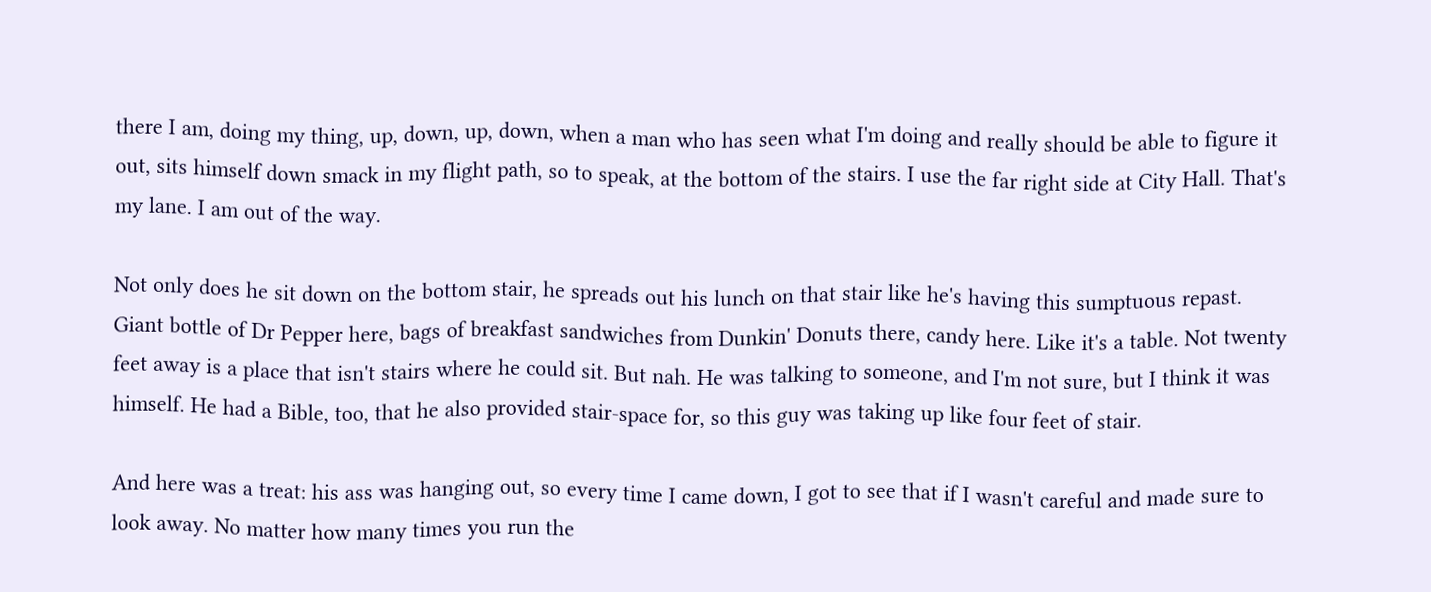there I am, doing my thing, up, down, up, down, when a man who has seen what I'm doing and really should be able to figure it out, sits himself down smack in my flight path, so to speak, at the bottom of the stairs. I use the far right side at City Hall. That's my lane. I am out of the way.

Not only does he sit down on the bottom stair, he spreads out his lunch on that stair like he's having this sumptuous repast. Giant bottle of Dr Pepper here, bags of breakfast sandwiches from Dunkin' Donuts there, candy here. Like it's a table. Not twenty feet away is a place that isn't stairs where he could sit. But nah. He was talking to someone, and I'm not sure, but I think it was himself. He had a Bible, too, that he also provided stair-space for, so this guy was taking up like four feet of stair.

And here was a treat: his ass was hanging out, so every time I came down, I got to see that if I wasn't careful and made sure to look away. No matter how many times you run the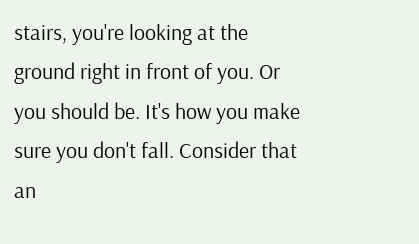stairs, you're looking at the ground right in front of you. Or you should be. It's how you make sure you don't fall. Consider that an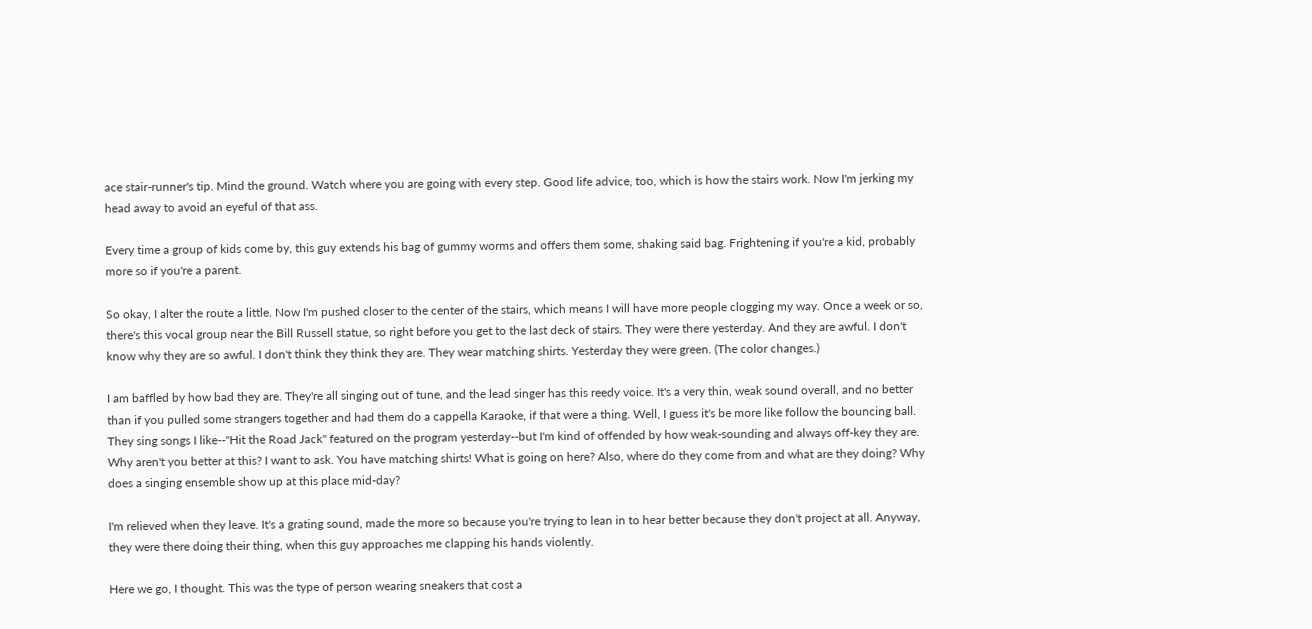ace stair-runner's tip. Mind the ground. Watch where you are going with every step. Good life advice, too, which is how the stairs work. Now I'm jerking my head away to avoid an eyeful of that ass.

Every time a group of kids come by, this guy extends his bag of gummy worms and offers them some, shaking said bag. Frightening if you're a kid, probably more so if you're a parent.

So okay, I alter the route a little. Now I'm pushed closer to the center of the stairs, which means I will have more people clogging my way. Once a week or so, there's this vocal group near the Bill Russell statue, so right before you get to the last deck of stairs. They were there yesterday. And they are awful. I don't know why they are so awful. I don't think they think they are. They wear matching shirts. Yesterday they were green. (The color changes.)

I am baffled by how bad they are. They're all singing out of tune, and the lead singer has this reedy voice. It's a very thin, weak sound overall, and no better than if you pulled some strangers together and had them do a cappella Karaoke, if that were a thing. Well, I guess it's be more like follow the bouncing ball. They sing songs I like--"Hit the Road Jack" featured on the program yesterday--but I'm kind of offended by how weak-sounding and always off-key they are. Why aren't you better at this? I want to ask. You have matching shirts! What is going on here? Also, where do they come from and what are they doing? Why does a singing ensemble show up at this place mid-day?

I'm relieved when they leave. It's a grating sound, made the more so because you're trying to lean in to hear better because they don't project at all. Anyway, they were there doing their thing, when this guy approaches me clapping his hands violently.

Here we go, I thought. This was the type of person wearing sneakers that cost a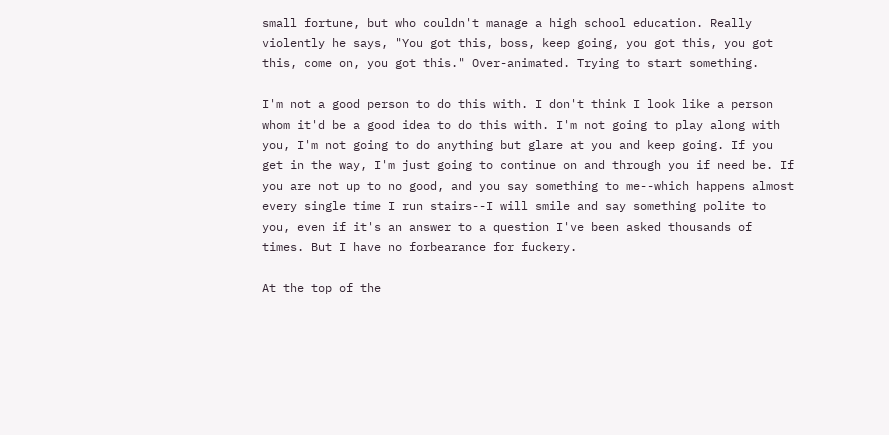small fortune, but who couldn't manage a high school education. Really violently he says, "You got this, boss, keep going, you got this, you got this, come on, you got this." Over-animated. Trying to start something.

I'm not a good person to do this with. I don't think I look like a person whom it'd be a good idea to do this with. I'm not going to play along with you, I'm not going to do anything but glare at you and keep going. If you get in the way, I'm just going to continue on and through you if need be. If you are not up to no good, and you say something to me--which happens almost every single time I run stairs--I will smile and say something polite to you, even if it's an answer to a question I've been asked thousands of times. But I have no forbearance for fuckery.

At the top of the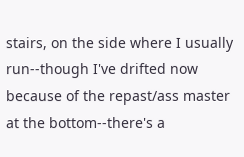stairs, on the side where I usually run--though I've drifted now because of the repast/ass master at the bottom--there's a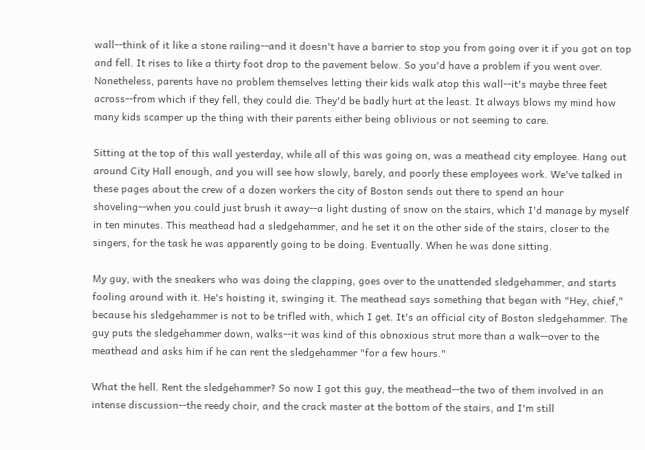wall--think of it like a stone railing--and it doesn't have a barrier to stop you from going over it if you got on top and fell. It rises to like a thirty foot drop to the pavement below. So you'd have a problem if you went over. Nonetheless, parents have no problem themselves letting their kids walk atop this wall--it's maybe three feet across--from which if they fell, they could die. They'd be badly hurt at the least. It always blows my mind how many kids scamper up the thing with their parents either being oblivious or not seeming to care.

Sitting at the top of this wall yesterday, while all of this was going on, was a meathead city employee. Hang out around City Hall enough, and you will see how slowly, barely, and poorly these employees work. We've talked in these pages about the crew of a dozen workers the city of Boston sends out there to spend an hour shoveling--when you could just brush it away--a light dusting of snow on the stairs, which I'd manage by myself in ten minutes. This meathead had a sledgehammer, and he set it on the other side of the stairs, closer to the singers, for the task he was apparently going to be doing. Eventually. When he was done sitting.

My guy, with the sneakers who was doing the clapping, goes over to the unattended sledgehammer, and starts fooling around with it. He's hoisting it, swinging it. The meathead says something that began with "Hey, chief," because his sledgehammer is not to be trifled with, which I get. It's an official city of Boston sledgehammer. The guy puts the sledgehammer down, walks--it was kind of this obnoxious strut more than a walk--over to the meathead and asks him if he can rent the sledgehammer "for a few hours."

What the hell. Rent the sledgehammer? So now I got this guy, the meathead--the two of them involved in an intense discussion--the reedy choir, and the crack master at the bottom of the stairs, and I'm still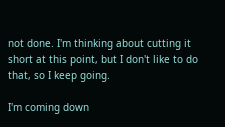not done. I'm thinking about cutting it short at this point, but I don't like to do that, so I keep going.

I'm coming down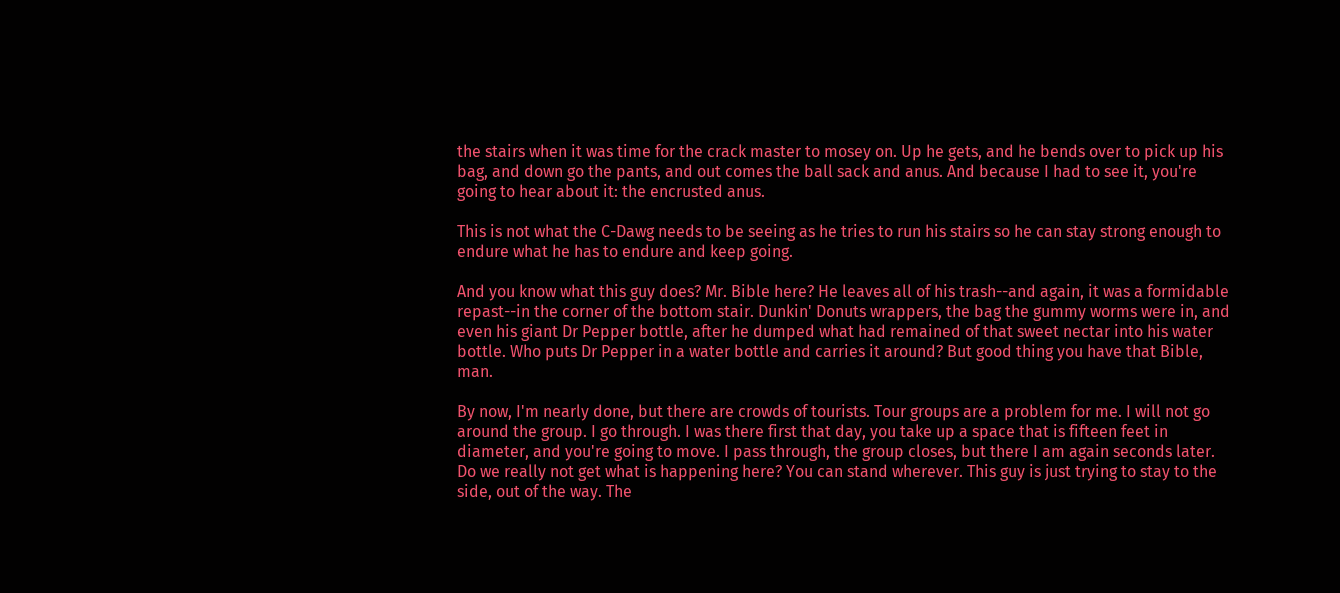the stairs when it was time for the crack master to mosey on. Up he gets, and he bends over to pick up his bag, and down go the pants, and out comes the ball sack and anus. And because I had to see it, you're going to hear about it: the encrusted anus.

This is not what the C-Dawg needs to be seeing as he tries to run his stairs so he can stay strong enough to endure what he has to endure and keep going.

And you know what this guy does? Mr. Bible here? He leaves all of his trash--and again, it was a formidable repast--in the corner of the bottom stair. Dunkin' Donuts wrappers, the bag the gummy worms were in, and even his giant Dr Pepper bottle, after he dumped what had remained of that sweet nectar into his water bottle. Who puts Dr Pepper in a water bottle and carries it around? But good thing you have that Bible, man.

By now, I'm nearly done, but there are crowds of tourists. Tour groups are a problem for me. I will not go around the group. I go through. I was there first that day, you take up a space that is fifteen feet in diameter, and you're going to move. I pass through, the group closes, but there I am again seconds later. Do we really not get what is happening here? You can stand wherever. This guy is just trying to stay to the side, out of the way. The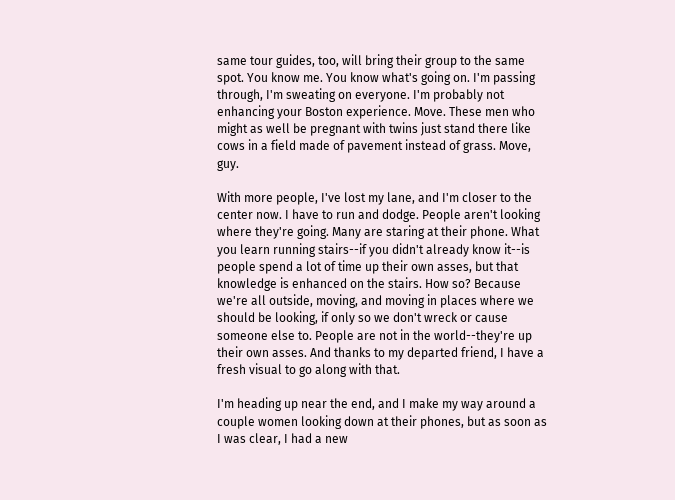same tour guides, too, will bring their group to the same spot. You know me. You know what's going on. I'm passing through, I'm sweating on everyone. I'm probably not enhancing your Boston experience. Move. These men who might as well be pregnant with twins just stand there like cows in a field made of pavement instead of grass. Move, guy.

With more people, I've lost my lane, and I'm closer to the center now. I have to run and dodge. People aren't looking where they're going. Many are staring at their phone. What you learn running stairs--if you didn't already know it--is people spend a lot of time up their own asses, but that knowledge is enhanced on the stairs. How so? Because we're all outside, moving, and moving in places where we should be looking, if only so we don't wreck or cause someone else to. People are not in the world--they're up their own asses. And thanks to my departed friend, I have a fresh visual to go along with that.

I'm heading up near the end, and I make my way around a couple women looking down at their phones, but as soon as I was clear, I had a new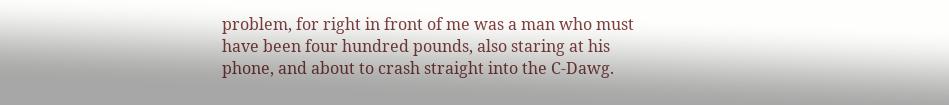problem, for right in front of me was a man who must have been four hundred pounds, also staring at his phone, and about to crash straight into the C-Dawg.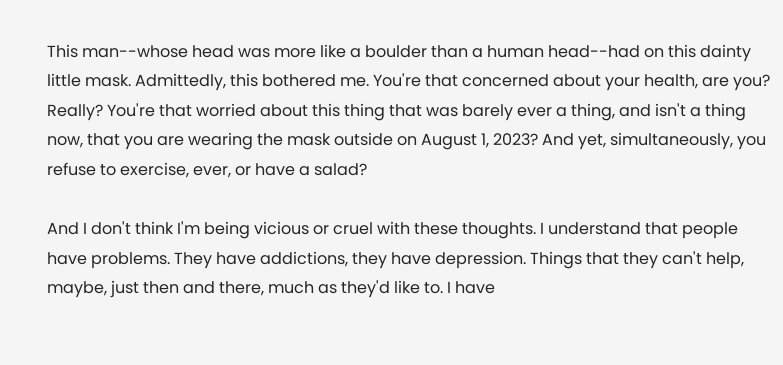This man--whose head was more like a boulder than a human head--had on this dainty little mask. Admittedly, this bothered me. You're that concerned about your health, are you? Really? You're that worried about this thing that was barely ever a thing, and isn't a thing now, that you are wearing the mask outside on August 1, 2023? And yet, simultaneously, you refuse to exercise, ever, or have a salad?

And I don't think I'm being vicious or cruel with these thoughts. I understand that people have problems. They have addictions, they have depression. Things that they can't help, maybe, just then and there, much as they'd like to. I have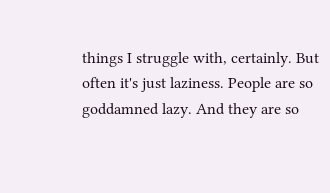things I struggle with, certainly. But often it's just laziness. People are so goddamned lazy. And they are so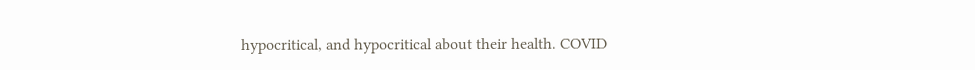hypocritical, and hypocritical about their health. COVID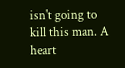isn't going to kill this man. A heart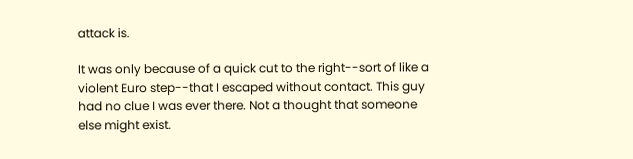attack is.

It was only because of a quick cut to the right--sort of like a violent Euro step--that I escaped without contact. This guy had no clue I was ever there. Not a thought that someone else might exist.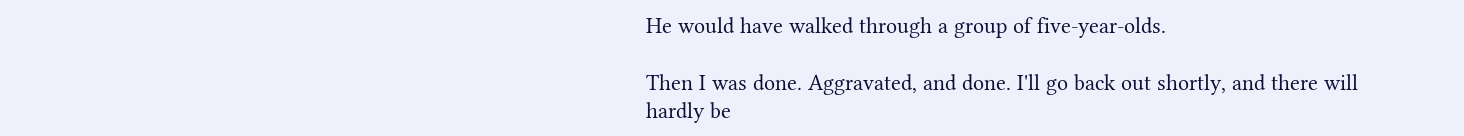He would have walked through a group of five-year-olds.

Then I was done. Aggravated, and done. I'll go back out shortly, and there will hardly be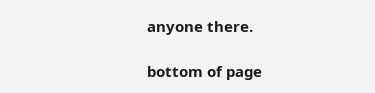anyone there.

bottom of page